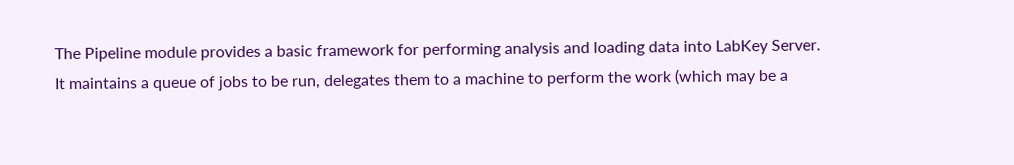The Pipeline module provides a basic framework for performing analysis and loading data into LabKey Server. It maintains a queue of jobs to be run, delegates them to a machine to perform the work (which may be a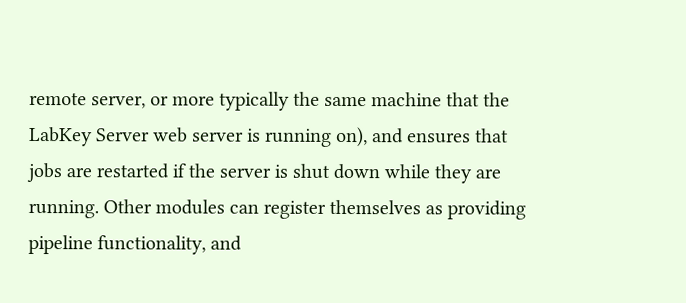remote server, or more typically the same machine that the LabKey Server web server is running on), and ensures that jobs are restarted if the server is shut down while they are running. Other modules can register themselves as providing pipeline functionality, and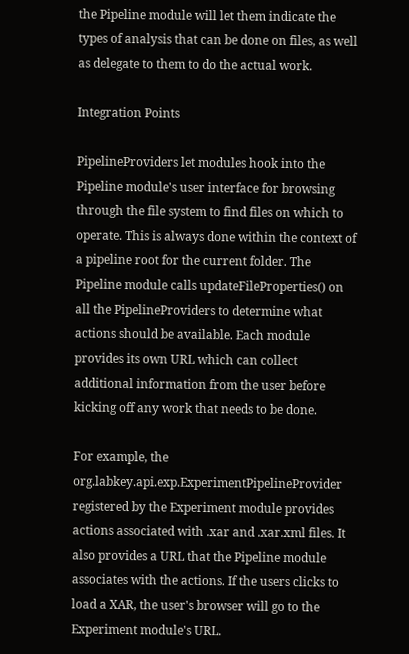the Pipeline module will let them indicate the types of analysis that can be done on files, as well as delegate to them to do the actual work.

Integration Points

PipelineProviders let modules hook into the Pipeline module's user interface for browsing through the file system to find files on which to operate. This is always done within the context of a pipeline root for the current folder. The Pipeline module calls updateFileProperties() on all the PipelineProviders to determine what actions should be available. Each module provides its own URL which can collect additional information from the user before kicking off any work that needs to be done.

For example, the org.labkey.api.exp.ExperimentPipelineProvider registered by the Experiment module provides actions associated with .xar and .xar.xml files. It also provides a URL that the Pipeline module associates with the actions. If the users clicks to load a XAR, the user's browser will go to the Experiment module's URL.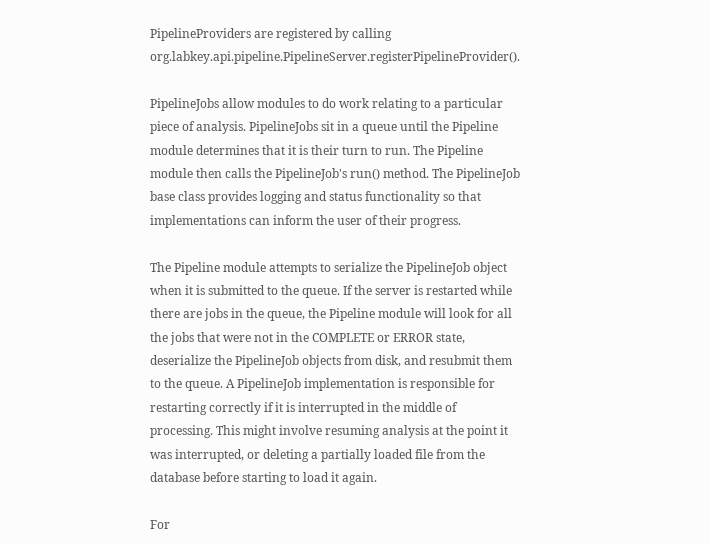PipelineProviders are registered by calling org.labkey.api.pipeline.PipelineServer.registerPipelineProvider().

PipelineJobs allow modules to do work relating to a particular piece of analysis. PipelineJobs sit in a queue until the Pipeline module determines that it is their turn to run. The Pipeline module then calls the PipelineJob's run() method. The PipelineJob base class provides logging and status functionality so that implementations can inform the user of their progress.

The Pipeline module attempts to serialize the PipelineJob object when it is submitted to the queue. If the server is restarted while there are jobs in the queue, the Pipeline module will look for all the jobs that were not in the COMPLETE or ERROR state, deserialize the PipelineJob objects from disk, and resubmit them to the queue. A PipelineJob implementation is responsible for restarting correctly if it is interrupted in the middle of processing. This might involve resuming analysis at the point it was interrupted, or deleting a partially loaded file from the database before starting to load it again.

For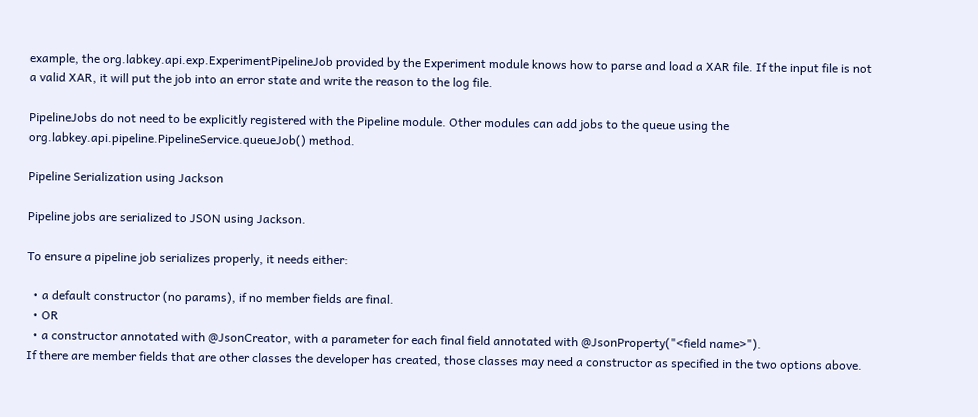example, the org.labkey.api.exp.ExperimentPipelineJob provided by the Experiment module knows how to parse and load a XAR file. If the input file is not a valid XAR, it will put the job into an error state and write the reason to the log file.

PipelineJobs do not need to be explicitly registered with the Pipeline module. Other modules can add jobs to the queue using the org.labkey.api.pipeline.PipelineService.queueJob() method.

Pipeline Serialization using Jackson

Pipeline jobs are serialized to JSON using Jackson.

To ensure a pipeline job serializes properly, it needs either:

  • a default constructor (no params), if no member fields are final.
  • OR
  • a constructor annotated with @JsonCreator, with a parameter for each final field annotated with @JsonProperty("<field name>").
If there are member fields that are other classes the developer has created, those classes may need a constructor as specified in the two options above.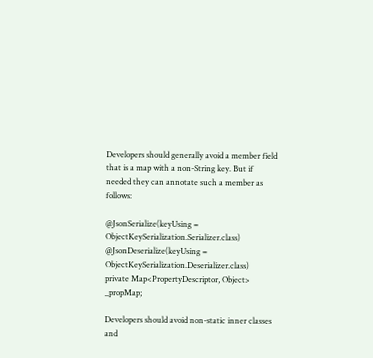Developers should generally avoid a member field that is a map with a non-String key. But if needed they can annotate such a member as follows:

@JsonSerialize(keyUsing = ObjectKeySerialization.Serializer.class)
@JsonDeserialize(keyUsing = ObjectKeySerialization.Deserializer.class)
private Map<PropertyDescriptor, Object> _propMap;

Developers should avoid non-static inner classes and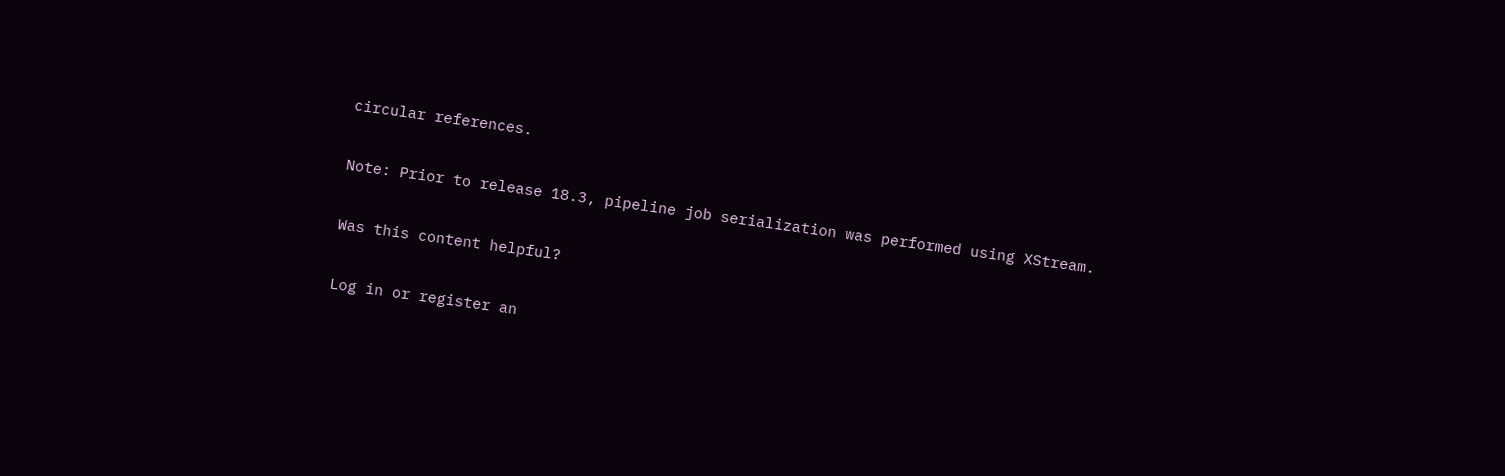circular references.

Note: Prior to release 18.3, pipeline job serialization was performed using XStream.

Was this content helpful?

Log in or register an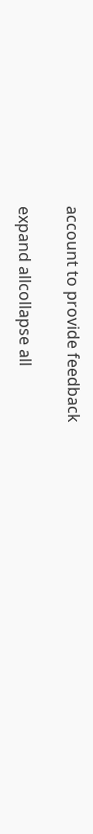account to provide feedback

expand allcollapse all